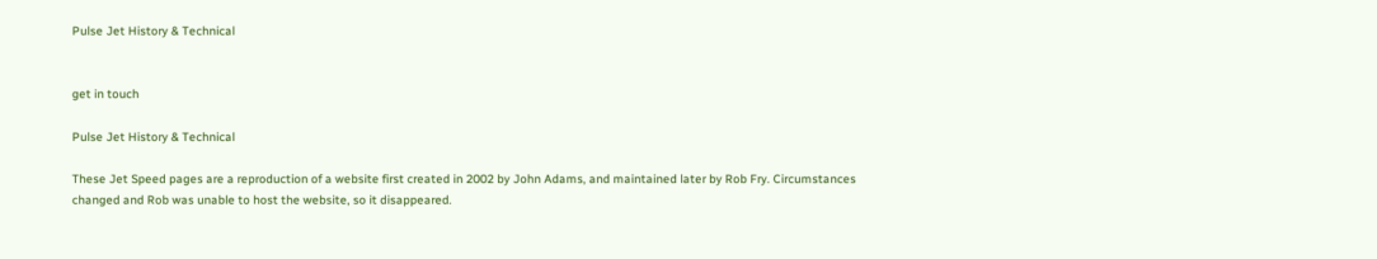Pulse Jet History & Technical


get in touch

Pulse Jet History & Technical

These Jet Speed pages are a reproduction of a website first created in 2002 by John Adams, and maintained later by Rob Fry. Circumstances changed and Rob was unable to host the website, so it disappeared.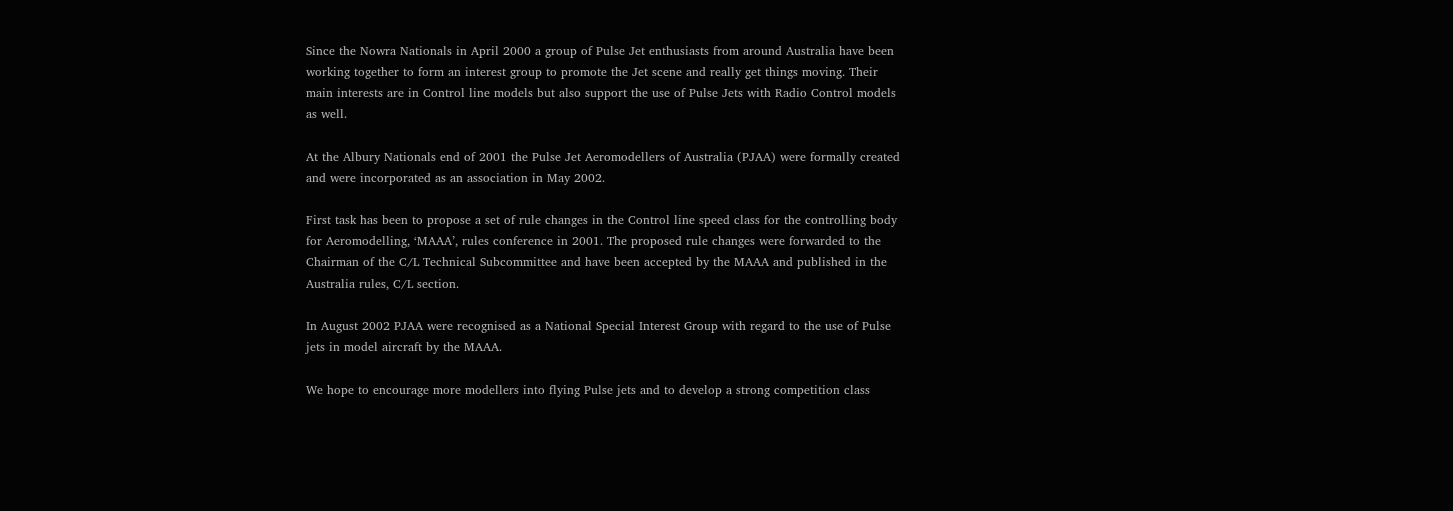Since the Nowra Nationals in April 2000 a group of Pulse Jet enthusiasts from around Australia have been working together to form an interest group to promote the Jet scene and really get things moving. Their main interests are in Control line models but also support the use of Pulse Jets with Radio Control models as well.

At the Albury Nationals end of 2001 the Pulse Jet Aeromodellers of Australia (PJAA) were formally created and were incorporated as an association in May 2002.

First task has been to propose a set of rule changes in the Control line speed class for the controlling body for Aeromodelling, ‘MAAA’, rules conference in 2001. The proposed rule changes were forwarded to the Chairman of the C/L Technical Subcommittee and have been accepted by the MAAA and published in the Australia rules, C/L section.

In August 2002 PJAA were recognised as a National Special Interest Group with regard to the use of Pulse jets in model aircraft by the MAAA.

We hope to encourage more modellers into flying Pulse jets and to develop a strong competition class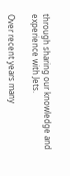through sharing our knowledge and experience with Jets.

Over recent years many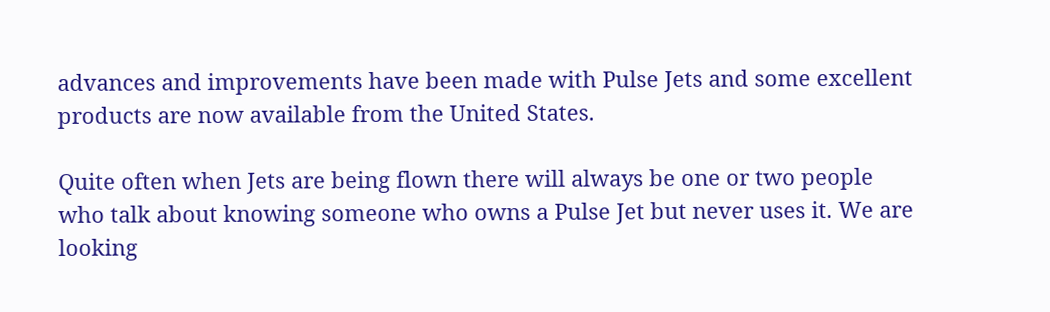advances and improvements have been made with Pulse Jets and some excellent products are now available from the United States.

Quite often when Jets are being flown there will always be one or two people who talk about knowing someone who owns a Pulse Jet but never uses it. We are looking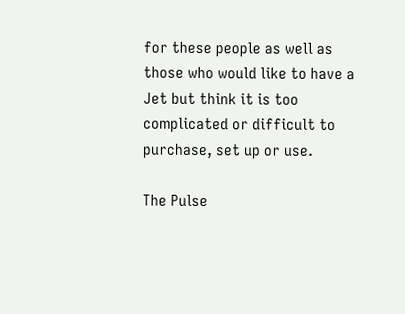for these people as well as those who would like to have a Jet but think it is too complicated or difficult to purchase, set up or use.

The Pulse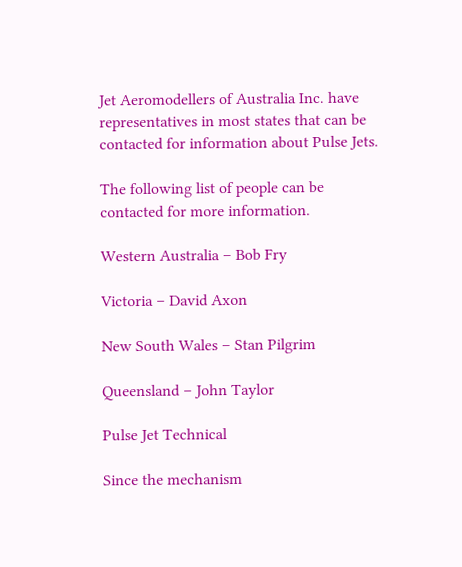Jet Aeromodellers of Australia Inc. have representatives in most states that can be contacted for information about Pulse Jets.

The following list of people can be contacted for more information.

Western Australia – Bob Fry

Victoria – David Axon

New South Wales – Stan Pilgrim

Queensland – John Taylor

Pulse Jet Technical

Since the mechanism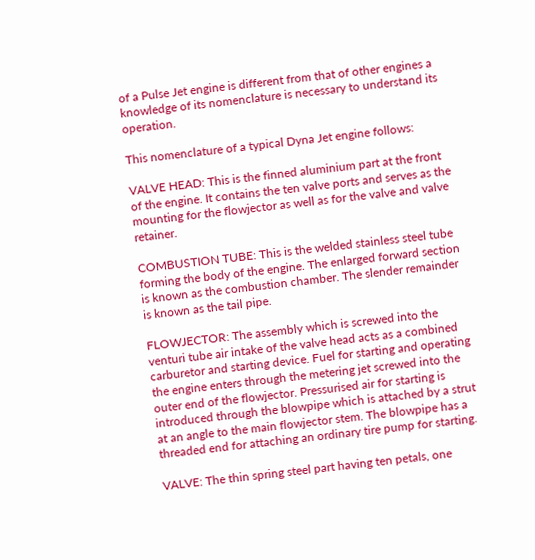of a Pulse Jet engine is different from that of other engines a knowledge of its nomenclature is necessary to understand its operation.

This nomenclature of a typical Dyna Jet engine follows:

VALVE HEAD: This is the finned aluminium part at the front of the engine. It contains the ten valve ports and serves as the mounting for the flowjector as well as for the valve and valve retainer.

COMBUSTION TUBE: This is the welded stainless steel tube forming the body of the engine. The enlarged forward section is known as the combustion chamber. The slender remainder is known as the tail pipe.

FLOWJECTOR: The assembly which is screwed into the venturi tube air intake of the valve head acts as a combined carburetor and starting device. Fuel for starting and operating the engine enters through the metering jet screwed into the outer end of the flowjector. Pressurised air for starting is introduced through the blowpipe which is attached by a strut at an angle to the main flowjector stem. The blowpipe has a threaded end for attaching an ordinary tire pump for starting.

VALVE: The thin spring steel part having ten petals, one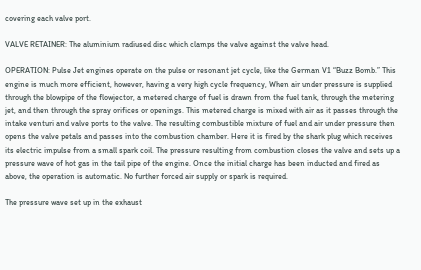covering each valve port.

VALVE RETAINER: The aluminium radiused disc which clamps the valve against the valve head.

OPERATION: Pulse Jet engines operate on the pulse or resonant jet cycle, like the German V1 “Buzz Bomb.” This engine is much more efficient, however, having a very high cycle frequency, When air under pressure is supplied through the blowpipe of the flowjector, a metered charge of fuel is drawn from the fuel tank, through the metering jet, and then through the spray orifices or openings. This metered charge is mixed with air as it passes through the intake venturi and valve ports to the valve. The resulting combustible mixture of fuel and air under pressure then opens the valve petals and passes into the combustion chamber. Here it is fired by the shark plug which receives its electric impulse from a small spark coil. The pressure resulting from combustion closes the valve and sets up a pressure wave of hot gas in the tail pipe of the engine. Once the initial charge has been inducted and fired as above, the operation is automatic. No further forced air supply or spark is required.

The pressure wave set up in the exhaust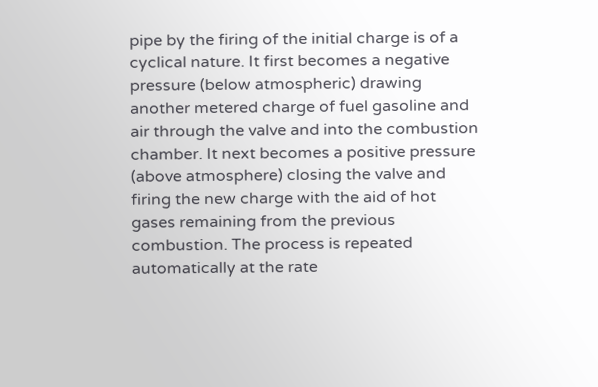pipe by the firing of the initial charge is of a cyclical nature. It first becomes a negative pressure (below atmospheric) drawing another metered charge of fuel gasoline and air through the valve and into the combustion chamber. It next becomes a positive pressure (above atmosphere) closing the valve and firing the new charge with the aid of hot gases remaining from the previous combustion. The process is repeated automatically at the rate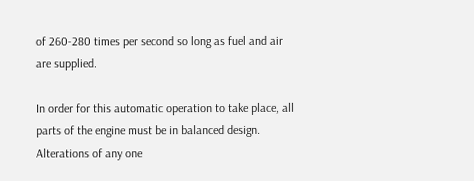of 260-280 times per second so long as fuel and air are supplied.

In order for this automatic operation to take place, all parts of the engine must be in balanced design. Alterations of any one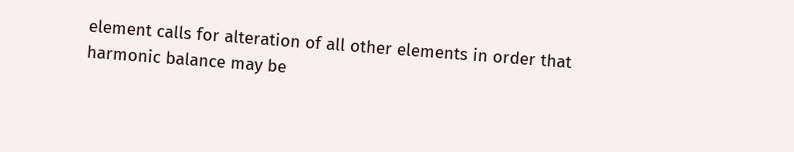element calls for alteration of all other elements in order that harmonic balance may be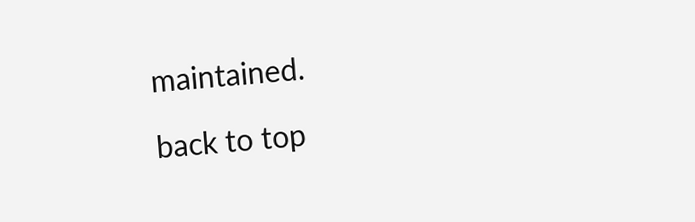maintained.

back to top